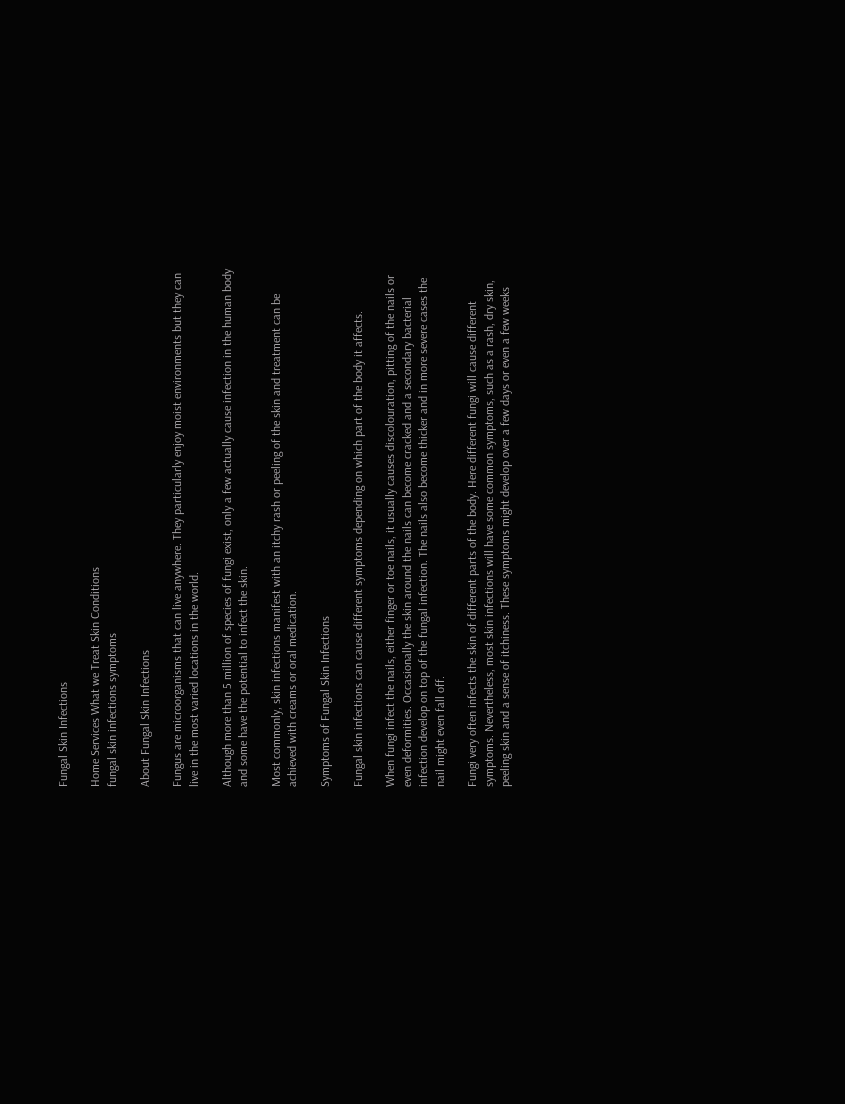Fungal Skin Infections

Home Services What we Treat Skin Conditions
fungal skin infections symptoms

About Fungal Skin Infections

Fungus are microorganisms that can live anywhere. They particularly enjoy moist environments but they can live in the most varied locations in the world.

Although more than 5 million of species of fungi exist, only a few actually cause infection in the human body and some have the potential to infect the skin.

Most commonly, skin infections manifest with an itchy rash or peeling of the skin and treatment can be achieved with creams or oral medication.

Symptoms of Fungal Skin Infections

Fungal skin infections can cause different symptoms depending on which part of the body it affects.

When fungi infect the nails, either finger or toe nails, it usually causes discolouration, pitting of the nails or even deformities. Occasionally the skin around the nails can become cracked and a secondary bacterial infection develop on top of the fungal infection. The nails also become thicker and in more severe cases the nail might even fall off.

Fungi very often infects the skin of different parts of the body. Here different fungi will cause different symptoms. Nevertheless, most skin infections will have some common symptoms, such as a rash, dry skin, peeling skin and a sense of itchiness. These symptoms might develop over a few days or even a few weeks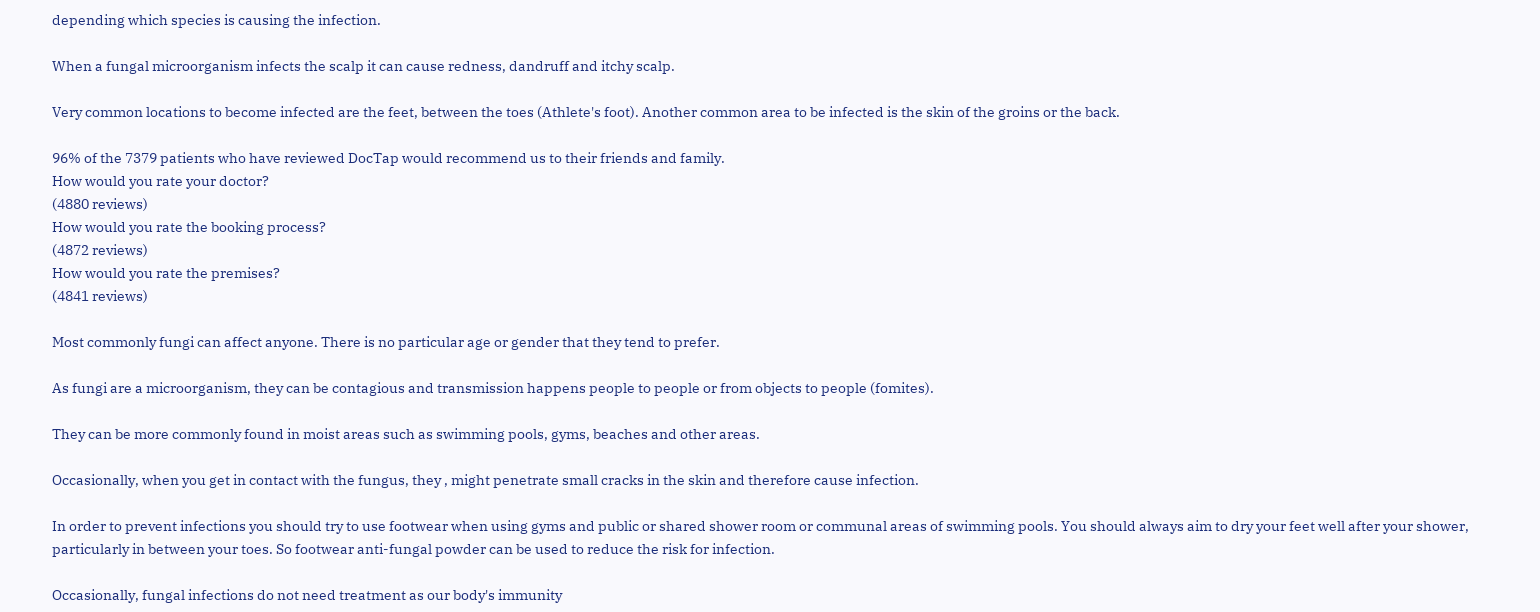depending which species is causing the infection.

When a fungal microorganism infects the scalp it can cause redness, dandruff and itchy scalp.

Very common locations to become infected are the feet, between the toes (Athlete's foot). Another common area to be infected is the skin of the groins or the back.

96% of the 7379 patients who have reviewed DocTap would recommend us to their friends and family.
How would you rate your doctor?
(4880 reviews)
How would you rate the booking process?
(4872 reviews)
How would you rate the premises?
(4841 reviews)

Most commonly fungi can affect anyone. There is no particular age or gender that they tend to prefer.

As fungi are a microorganism, they can be contagious and transmission happens people to people or from objects to people (fomites).

They can be more commonly found in moist areas such as swimming pools, gyms, beaches and other areas.

Occasionally, when you get in contact with the fungus, they , might penetrate small cracks in the skin and therefore cause infection.

In order to prevent infections you should try to use footwear when using gyms and public or shared shower room or communal areas of swimming pools. You should always aim to dry your feet well after your shower, particularly in between your toes. So footwear anti-fungal powder can be used to reduce the risk for infection.

Occasionally, fungal infections do not need treatment as our body's immunity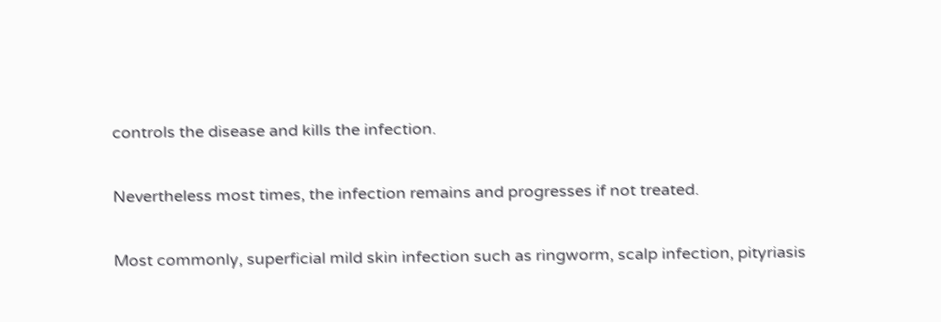controls the disease and kills the infection.

Nevertheless most times, the infection remains and progresses if not treated.

Most commonly, superficial mild skin infection such as ringworm, scalp infection, pityriasis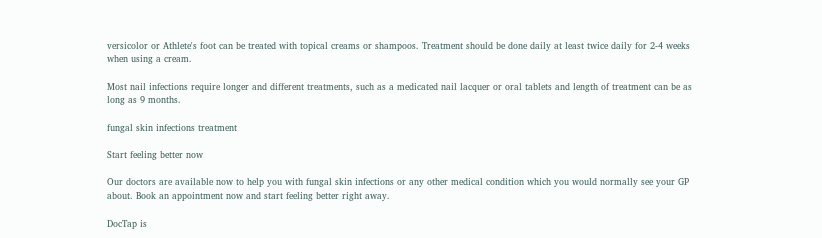versicolor or Athlete's foot can be treated with topical creams or shampoos. Treatment should be done daily at least twice daily for 2-4 weeks when using a cream.

Most nail infections require longer and different treatments, such as a medicated nail lacquer or oral tablets and length of treatment can be as long as 9 months.

fungal skin infections treatment

Start feeling better now

Our doctors are available now to help you with fungal skin infections or any other medical condition which you would normally see your GP about. Book an appointment now and start feeling better right away.

DocTap is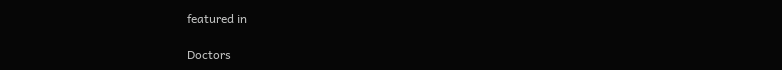featured in

Doctors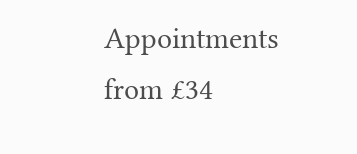Appointments from £34